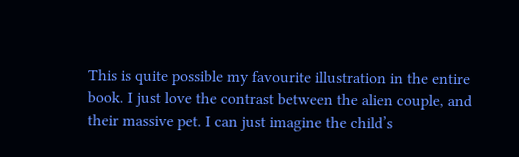This is quite possible my favourite illustration in the entire book. I just love the contrast between the alien couple, and their massive pet. I can just imagine the child’s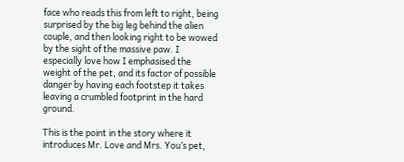face who reads this from left to right, being surprised by the big leg behind the alien couple, and then looking right to be wowed by the sight of the massive paw. I especially love how I emphasised the weight of the pet, and its factor of possible danger by having each footstep it takes leaving a crumbled footprint in the hard ground.

This is the point in the story where it introduces Mr. Love and Mrs. You’s pet,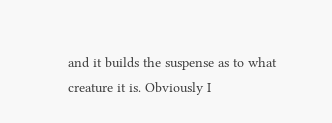and it builds the suspense as to what creature it is. Obviously I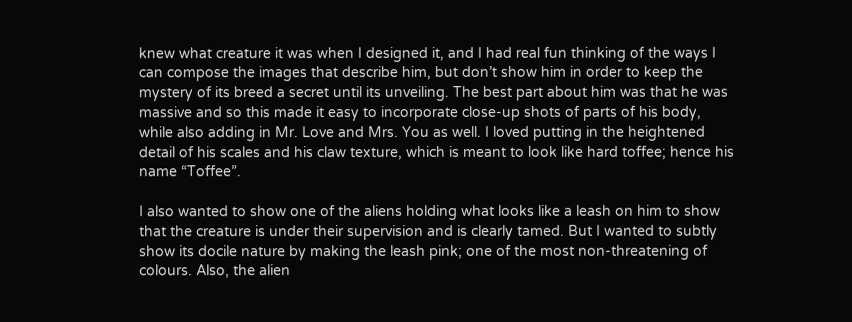knew what creature it was when I designed it, and I had real fun thinking of the ways I can compose the images that describe him, but don’t show him in order to keep the mystery of its breed a secret until its unveiling. The best part about him was that he was massive and so this made it easy to incorporate close-up shots of parts of his body, while also adding in Mr. Love and Mrs. You as well. I loved putting in the heightened detail of his scales and his claw texture, which is meant to look like hard toffee; hence his name “Toffee”.

I also wanted to show one of the aliens holding what looks like a leash on him to show that the creature is under their supervision and is clearly tamed. But I wanted to subtly show its docile nature by making the leash pink; one of the most non-threatening of colours. Also, the alien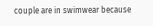couple are in swimwear because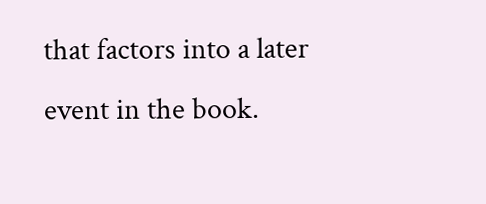that factors into a later event in the book.